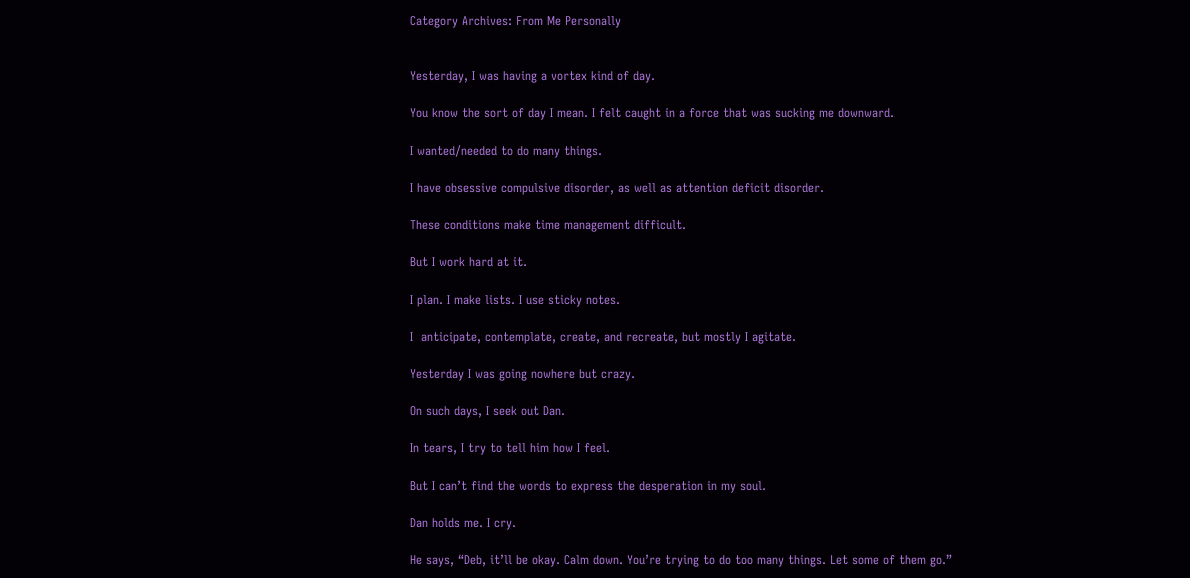Category Archives: From Me Personally


Yesterday, I was having a vortex kind of day.

You know the sort of day I mean. I felt caught in a force that was sucking me downward.

I wanted/needed to do many things.

I have obsessive compulsive disorder, as well as attention deficit disorder.

These conditions make time management difficult.

But I work hard at it.

I plan. I make lists. I use sticky notes.

I  anticipate, contemplate, create, and recreate, but mostly I agitate.

Yesterday I was going nowhere but crazy.

On such days, I seek out Dan.

In tears, I try to tell him how I feel.

But I can’t find the words to express the desperation in my soul.

Dan holds me. I cry.

He says, “Deb, it’ll be okay. Calm down. You’re trying to do too many things. Let some of them go.”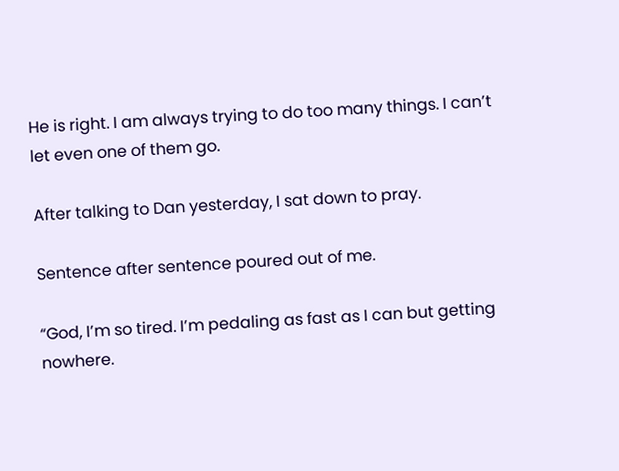He is right. I am always trying to do too many things. I can’t let even one of them go.

After talking to Dan yesterday, I sat down to pray.

Sentence after sentence poured out of me.

“God, I’m so tired. I’m pedaling as fast as I can but getting nowhere.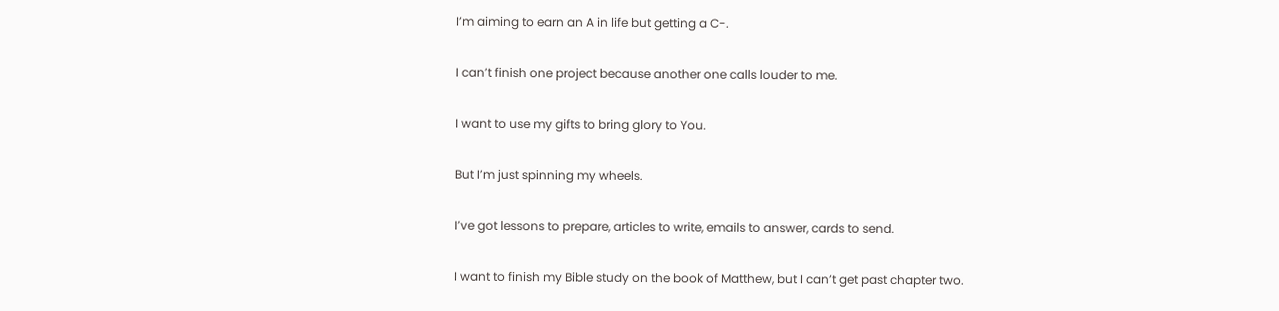I’m aiming to earn an A in life but getting a C-.

I can’t finish one project because another one calls louder to me.

I want to use my gifts to bring glory to You.

But I’m just spinning my wheels.

I’ve got lessons to prepare, articles to write, emails to answer, cards to send.

I want to finish my Bible study on the book of Matthew, but I can’t get past chapter two.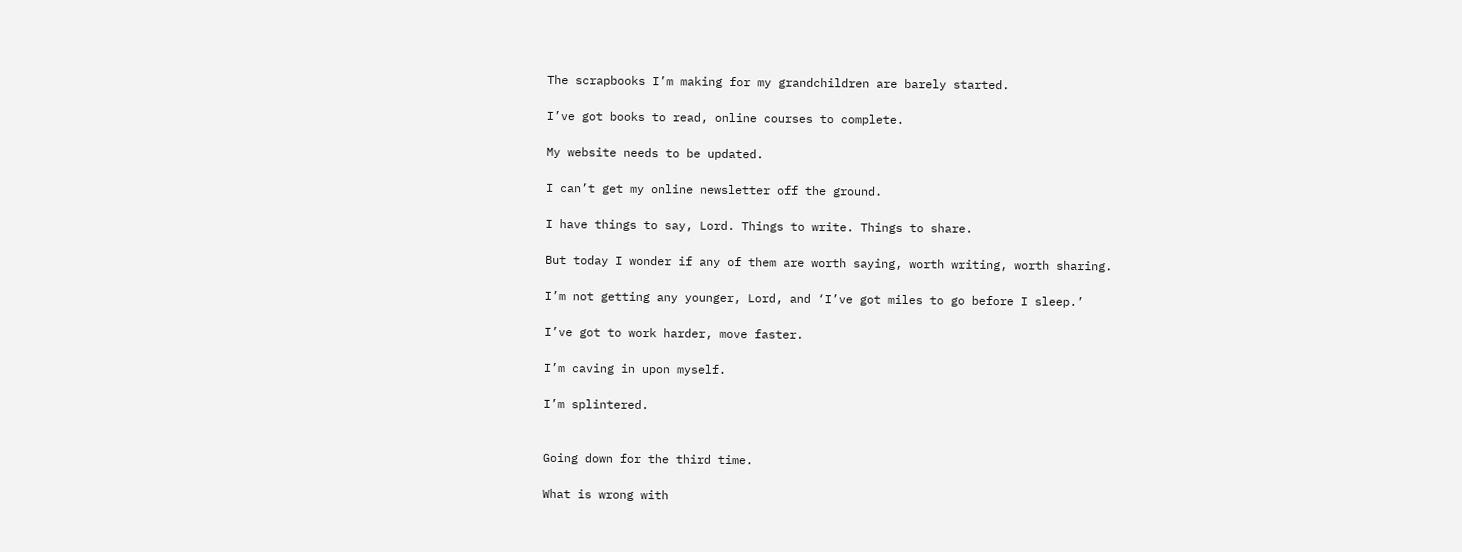The scrapbooks I’m making for my grandchildren are barely started.

I’ve got books to read, online courses to complete.

My website needs to be updated.

I can’t get my online newsletter off the ground.

I have things to say, Lord. Things to write. Things to share.

But today I wonder if any of them are worth saying, worth writing, worth sharing.

I’m not getting any younger, Lord, and ‘I’ve got miles to go before I sleep.’

I’ve got to work harder, move faster.

I’m caving in upon myself.

I’m splintered.


Going down for the third time.

What is wrong with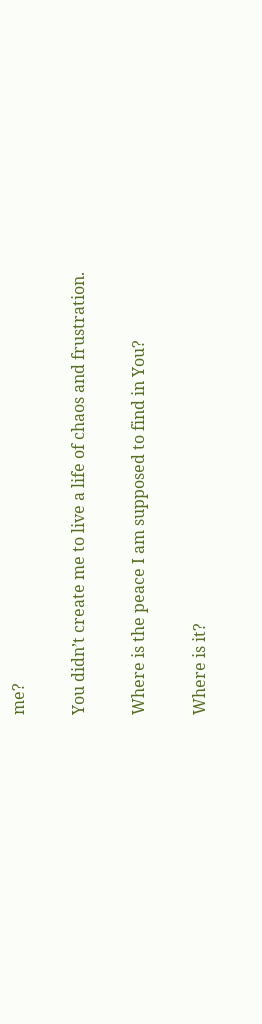me?

You didn’t create me to live a life of chaos and frustration.

Where is the peace I am supposed to find in You?

Where is it?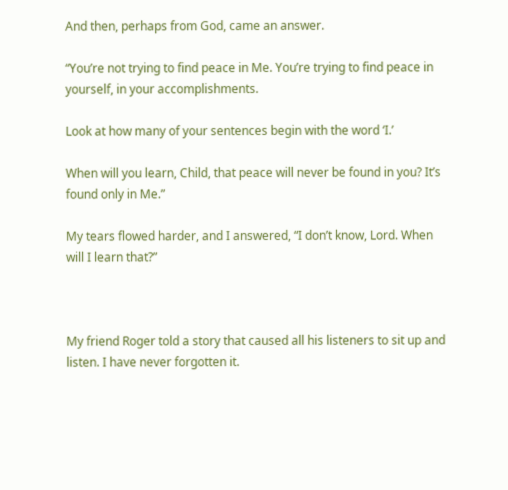And then, perhaps from God, came an answer.

“You’re not trying to find peace in Me. You’re trying to find peace in yourself, in your accomplishments.

Look at how many of your sentences begin with the word ‘I.’

When will you learn, Child, that peace will never be found in you? It’s found only in Me.”

My tears flowed harder, and I answered, “I don’t know, Lord. When will I learn that?”



My friend Roger told a story that caused all his listeners to sit up and listen. I have never forgotten it.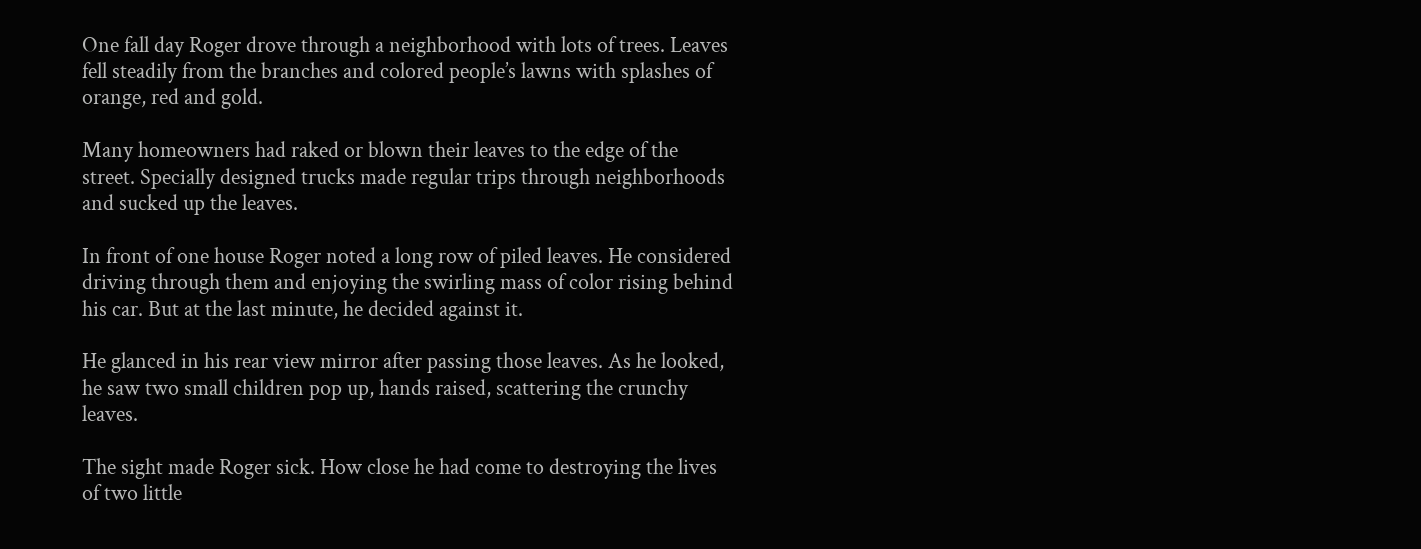One fall day Roger drove through a neighborhood with lots of trees. Leaves fell steadily from the branches and colored people’s lawns with splashes of orange, red and gold.

Many homeowners had raked or blown their leaves to the edge of the street. Specially designed trucks made regular trips through neighborhoods and sucked up the leaves.

In front of one house Roger noted a long row of piled leaves. He considered driving through them and enjoying the swirling mass of color rising behind his car. But at the last minute, he decided against it.

He glanced in his rear view mirror after passing those leaves. As he looked, he saw two small children pop up, hands raised, scattering the crunchy leaves.

The sight made Roger sick. How close he had come to destroying the lives of two little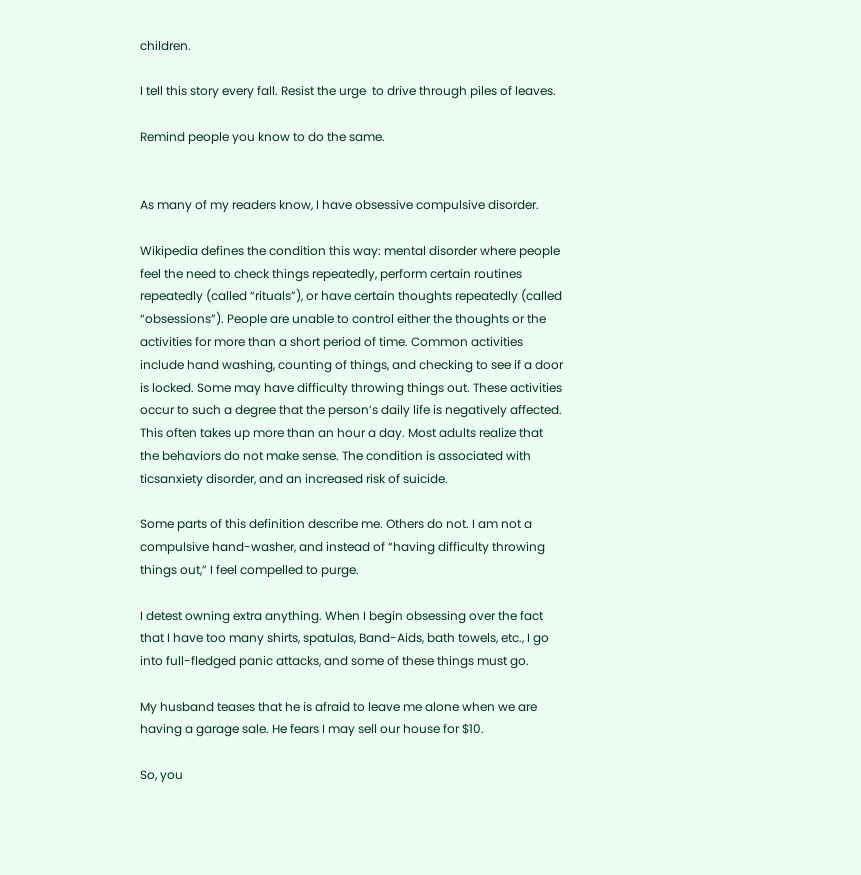children.

I tell this story every fall. Resist the urge  to drive through piles of leaves.

Remind people you know to do the same.


As many of my readers know, I have obsessive compulsive disorder.

Wikipedia defines the condition this way: mental disorder where people feel the need to check things repeatedly, perform certain routines repeatedly (called “rituals”), or have certain thoughts repeatedly (called “obsessions”). People are unable to control either the thoughts or the activities for more than a short period of time. Common activities include hand washing, counting of things, and checking to see if a door is locked. Some may have difficulty throwing things out. These activities occur to such a degree that the person’s daily life is negatively affected. This often takes up more than an hour a day. Most adults realize that the behaviors do not make sense. The condition is associated with ticsanxiety disorder, and an increased risk of suicide.

Some parts of this definition describe me. Others do not. I am not a compulsive hand-washer, and instead of “having difficulty throwing things out,” I feel compelled to purge.

I detest owning extra anything. When I begin obsessing over the fact that I have too many shirts, spatulas, Band-Aids, bath towels, etc., I go into full-fledged panic attacks, and some of these things must go.

My husband teases that he is afraid to leave me alone when we are having a garage sale. He fears I may sell our house for $10.

So, you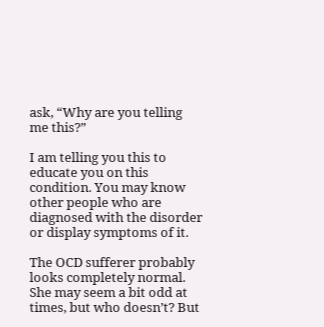ask, “Why are you telling me this?”

I am telling you this to educate you on this condition. You may know other people who are diagnosed with the disorder or display symptoms of it.

The OCD sufferer probably looks completely normal. She may seem a bit odd at times, but who doesn’t? But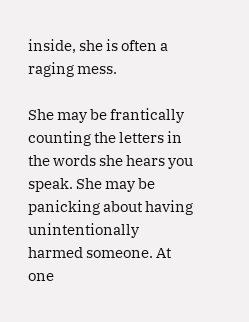inside, she is often a raging mess.

She may be frantically counting the letters in the words she hears you speak. She may be panicking about having unintentionally harmed someone. At one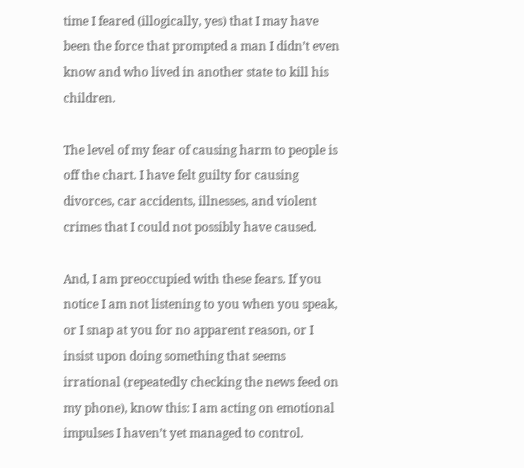time I feared (illogically, yes) that I may have been the force that prompted a man I didn’t even know and who lived in another state to kill his children.

The level of my fear of causing harm to people is off the chart. I have felt guilty for causing divorces, car accidents, illnesses, and violent crimes that I could not possibly have caused.

And, I am preoccupied with these fears. If you notice I am not listening to you when you speak, or I snap at you for no apparent reason, or I insist upon doing something that seems irrational (repeatedly checking the news feed on my phone), know this: I am acting on emotional impulses I haven’t yet managed to control.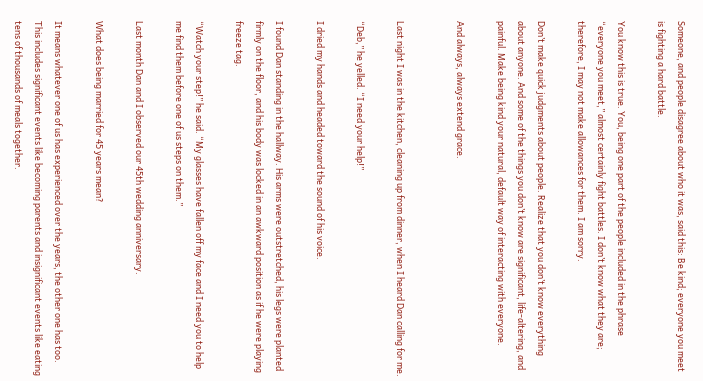Someone, and people disagree about who it was, said this: Be kind; everyone you meet is fighting a hard battle.

You know this is true. You, being one part of the people included in the phrase “everyone you meet,” almost certainly fight battles. I don’t know what they are; therefore, I may not make allowances for them. I am sorry.

Don’t make quick judgments about people. Realize that you don’t know everything about anyone. And some of the things you don’t know are significant, life-altering, and painful. Make being kind your natural, default way of interacting with everyone.

And always, always extend grace.


Last night I was in the kitchen, cleaning up from dinner, when I heard Dan calling for me.

“Deb,” he yelled. “I need your help!”

I dried my hands and headed toward the sound of his voice.

I found Dan standing in the hallway. His arms were outstretched, his legs were planted firmly on the floor, and his body was locked in an awkward position as if he were playing freeze tag.

“Watch your step!” he said. “My glasses have fallen off my face and I need you to help me find them before one of us steps on them.”

Last month Dan and I observed our 45th wedding anniversary.

What does being married for 45 years mean?

It means whatever one of us has experienced over the years, the other one has too. This includes significant events like becoming parents and insignificant events like eating tens of thousands of meals together.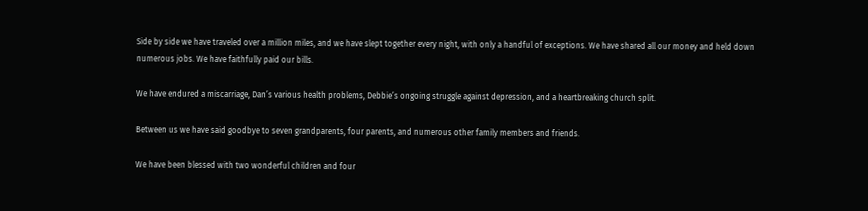Side by side we have traveled over a million miles, and we have slept together every night, with only a handful of exceptions. We have shared all our money and held down numerous jobs. We have faithfully paid our bills.

We have endured a miscarriage, Dan’s various health problems, Debbie’s ongoing struggle against depression, and a heartbreaking church split.

Between us we have said goodbye to seven grandparents, four parents, and numerous other family members and friends.

We have been blessed with two wonderful children and four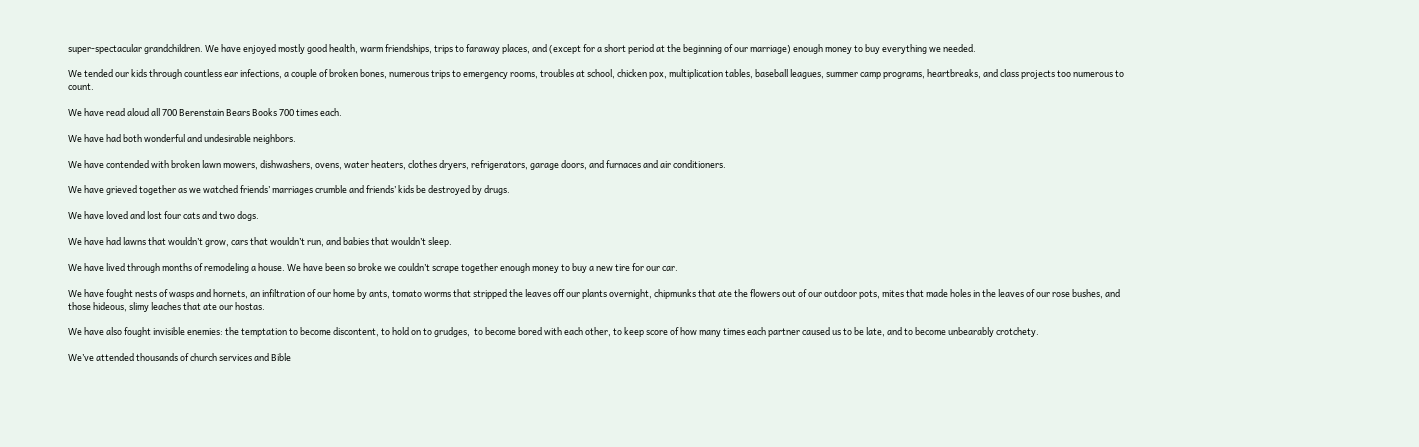super-spectacular grandchildren. We have enjoyed mostly good health, warm friendships, trips to faraway places, and (except for a short period at the beginning of our marriage) enough money to buy everything we needed.

We tended our kids through countless ear infections, a couple of broken bones, numerous trips to emergency rooms, troubles at school, chicken pox, multiplication tables, baseball leagues, summer camp programs, heartbreaks, and class projects too numerous to count.

We have read aloud all 700 Berenstain Bears Books 700 times each.

We have had both wonderful and undesirable neighbors.

We have contended with broken lawn mowers, dishwashers, ovens, water heaters, clothes dryers, refrigerators, garage doors, and furnaces and air conditioners.

We have grieved together as we watched friends’ marriages crumble and friends’ kids be destroyed by drugs.

We have loved and lost four cats and two dogs.

We have had lawns that wouldn’t grow, cars that wouldn’t run, and babies that wouldn’t sleep.

We have lived through months of remodeling a house. We have been so broke we couldn’t scrape together enough money to buy a new tire for our car.

We have fought nests of wasps and hornets, an infiltration of our home by ants, tomato worms that stripped the leaves off our plants overnight, chipmunks that ate the flowers out of our outdoor pots, mites that made holes in the leaves of our rose bushes, and those hideous, slimy leaches that ate our hostas.

We have also fought invisible enemies: the temptation to become discontent, to hold on to grudges,  to become bored with each other, to keep score of how many times each partner caused us to be late, and to become unbearably crotchety.

We’ve attended thousands of church services and Bible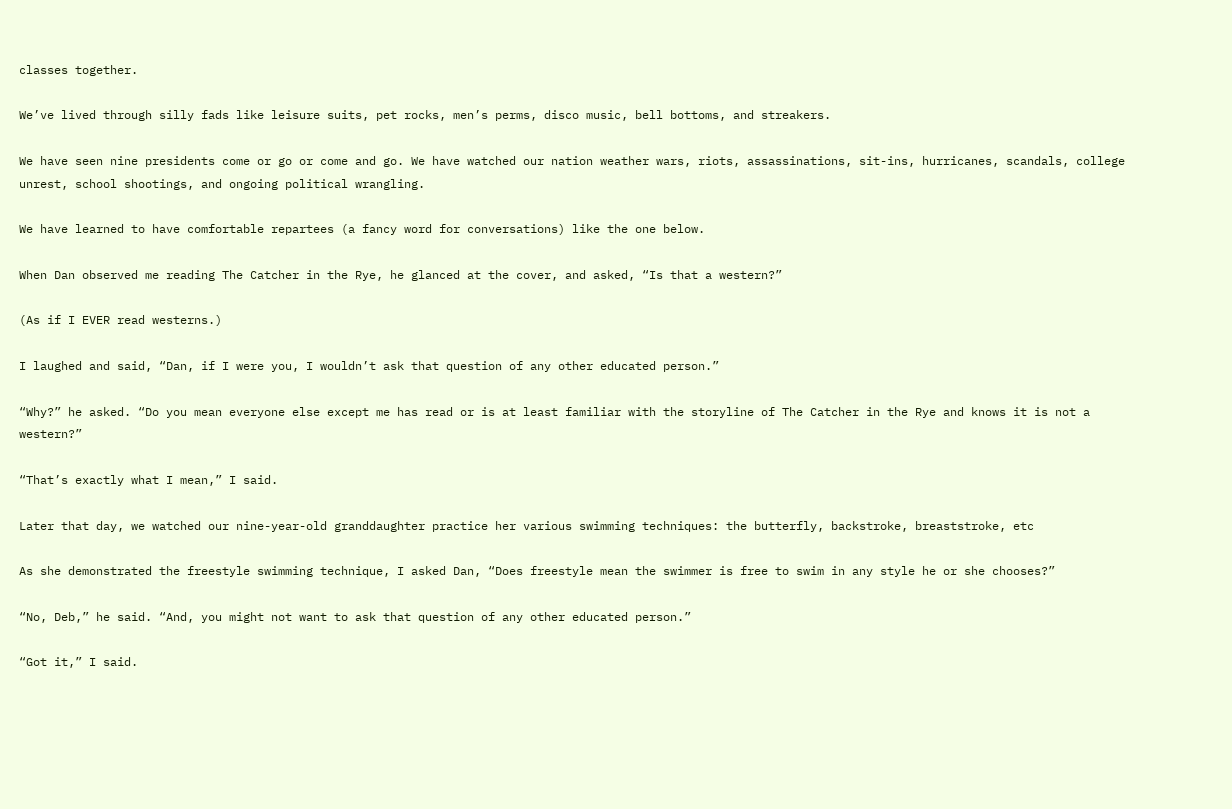classes together.

We’ve lived through silly fads like leisure suits, pet rocks, men’s perms, disco music, bell bottoms, and streakers.

We have seen nine presidents come or go or come and go. We have watched our nation weather wars, riots, assassinations, sit-ins, hurricanes, scandals, college unrest, school shootings, and ongoing political wrangling.

We have learned to have comfortable repartees (a fancy word for conversations) like the one below.

When Dan observed me reading The Catcher in the Rye, he glanced at the cover, and asked, “Is that a western?”

(As if I EVER read westerns.)

I laughed and said, “Dan, if I were you, I wouldn’t ask that question of any other educated person.”

“Why?” he asked. “Do you mean everyone else except me has read or is at least familiar with the storyline of The Catcher in the Rye and knows it is not a western?”

“That’s exactly what I mean,” I said.

Later that day, we watched our nine-year-old granddaughter practice her various swimming techniques: the butterfly, backstroke, breaststroke, etc

As she demonstrated the freestyle swimming technique, I asked Dan, “Does freestyle mean the swimmer is free to swim in any style he or she chooses?”

“No, Deb,” he said. “And, you might not want to ask that question of any other educated person.”

“Got it,” I said.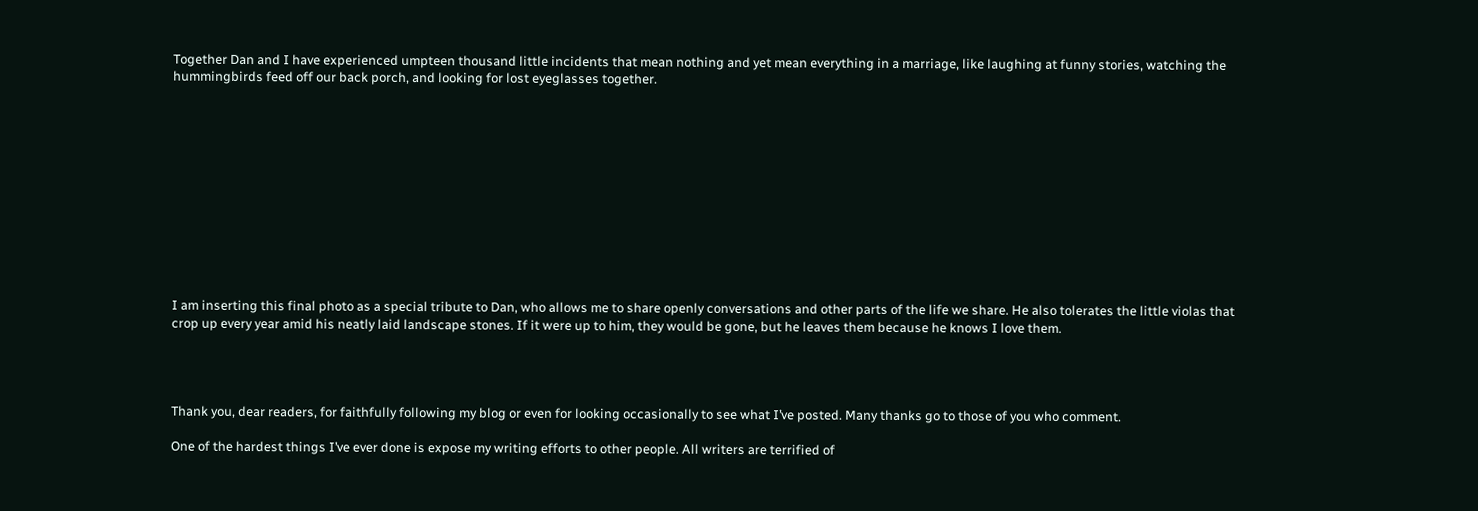Together Dan and I have experienced umpteen thousand little incidents that mean nothing and yet mean everything in a marriage, like laughing at funny stories, watching the hummingbirds feed off our back porch, and looking for lost eyeglasses together.












I am inserting this final photo as a special tribute to Dan, who allows me to share openly conversations and other parts of the life we share. He also tolerates the little violas that crop up every year amid his neatly laid landscape stones. If it were up to him, they would be gone, but he leaves them because he knows I love them.




Thank you, dear readers, for faithfully following my blog or even for looking occasionally to see what I’ve posted. Many thanks go to those of you who comment.

One of the hardest things I’ve ever done is expose my writing efforts to other people. All writers are terrified of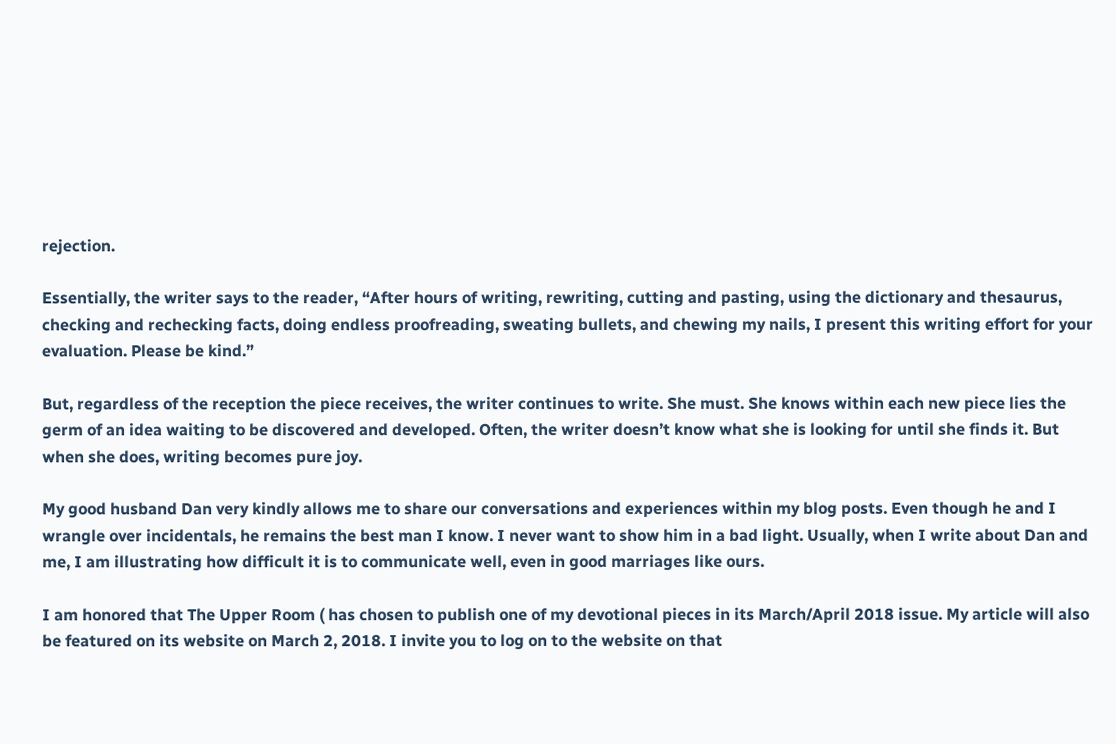rejection.

Essentially, the writer says to the reader, “After hours of writing, rewriting, cutting and pasting, using the dictionary and thesaurus, checking and rechecking facts, doing endless proofreading, sweating bullets, and chewing my nails, I present this writing effort for your evaluation. Please be kind.”

But, regardless of the reception the piece receives, the writer continues to write. She must. She knows within each new piece lies the germ of an idea waiting to be discovered and developed. Often, the writer doesn’t know what she is looking for until she finds it. But when she does, writing becomes pure joy.

My good husband Dan very kindly allows me to share our conversations and experiences within my blog posts. Even though he and I wrangle over incidentals, he remains the best man I know. I never want to show him in a bad light. Usually, when I write about Dan and me, I am illustrating how difficult it is to communicate well, even in good marriages like ours.

I am honored that The Upper Room ( has chosen to publish one of my devotional pieces in its March/April 2018 issue. My article will also be featured on its website on March 2, 2018. I invite you to log on to the website on that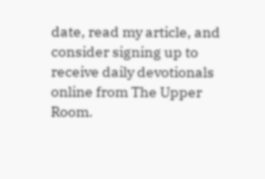date, read my article, and consider signing up to receive daily devotionals online from The Upper Room.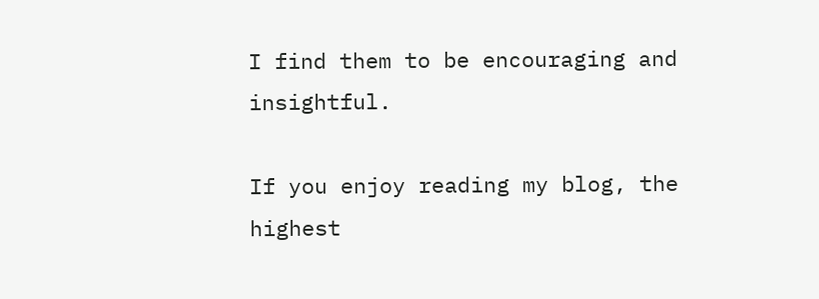I find them to be encouraging and insightful.

If you enjoy reading my blog, the highest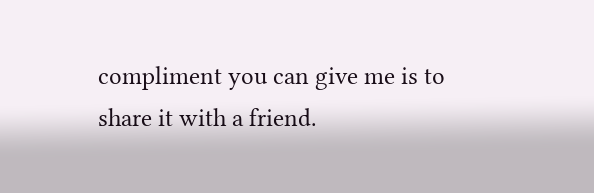compliment you can give me is to share it with a friend.